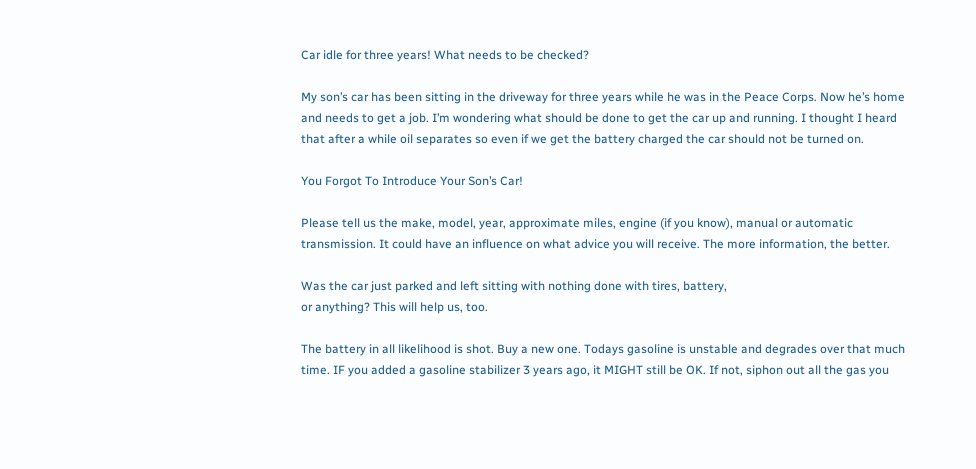Car idle for three years! What needs to be checked?

My son’s car has been sitting in the driveway for three years while he was in the Peace Corps. Now he’s home and needs to get a job. I’m wondering what should be done to get the car up and running. I thought I heard that after a while oil separates so even if we get the battery charged the car should not be turned on.

You Forgot To Introduce Your Son’s Car!

Please tell us the make, model, year, approximate miles, engine (if you know), manual or automatic transmission. It could have an influence on what advice you will receive. The more information, the better.

Was the car just parked and left sitting with nothing done with tires, battery,
or anything? This will help us, too.

The battery in all likelihood is shot. Buy a new one. Todays gasoline is unstable and degrades over that much time. IF you added a gasoline stabilizer 3 years ago, it MIGHT still be OK. If not, siphon out all the gas you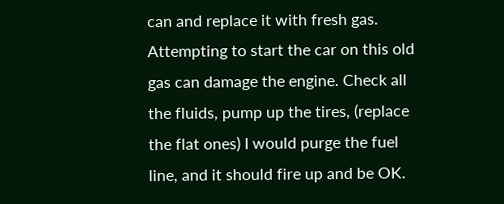can and replace it with fresh gas. Attempting to start the car on this old gas can damage the engine. Check all the fluids, pump up the tires, (replace the flat ones) I would purge the fuel line, and it should fire up and be OK.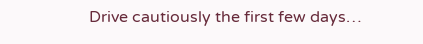Drive cautiously the first few days…